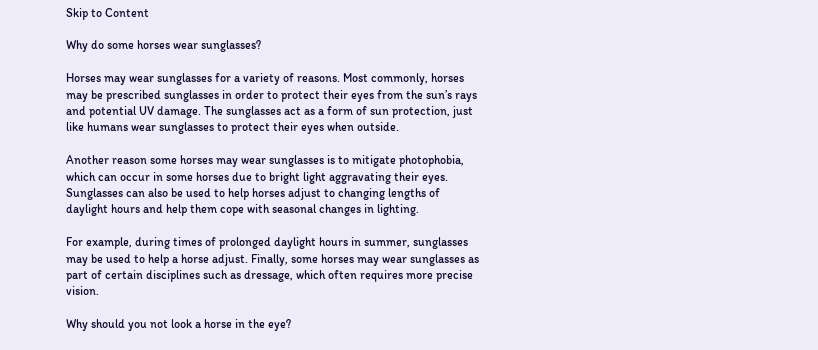Skip to Content

Why do some horses wear sunglasses?

Horses may wear sunglasses for a variety of reasons. Most commonly, horses may be prescribed sunglasses in order to protect their eyes from the sun’s rays and potential UV damage. The sunglasses act as a form of sun protection, just like humans wear sunglasses to protect their eyes when outside.

Another reason some horses may wear sunglasses is to mitigate photophobia, which can occur in some horses due to bright light aggravating their eyes. Sunglasses can also be used to help horses adjust to changing lengths of daylight hours and help them cope with seasonal changes in lighting.

For example, during times of prolonged daylight hours in summer, sunglasses may be used to help a horse adjust. Finally, some horses may wear sunglasses as part of certain disciplines such as dressage, which often requires more precise vision.

Why should you not look a horse in the eye?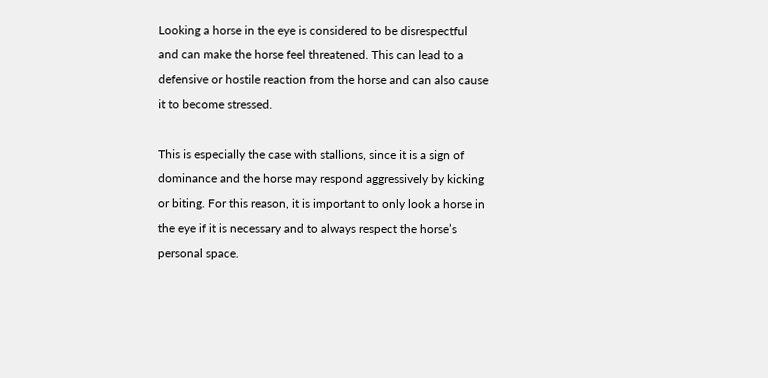Looking a horse in the eye is considered to be disrespectful and can make the horse feel threatened. This can lead to a defensive or hostile reaction from the horse and can also cause it to become stressed.

This is especially the case with stallions, since it is a sign of dominance and the horse may respond aggressively by kicking or biting. For this reason, it is important to only look a horse in the eye if it is necessary and to always respect the horse’s personal space.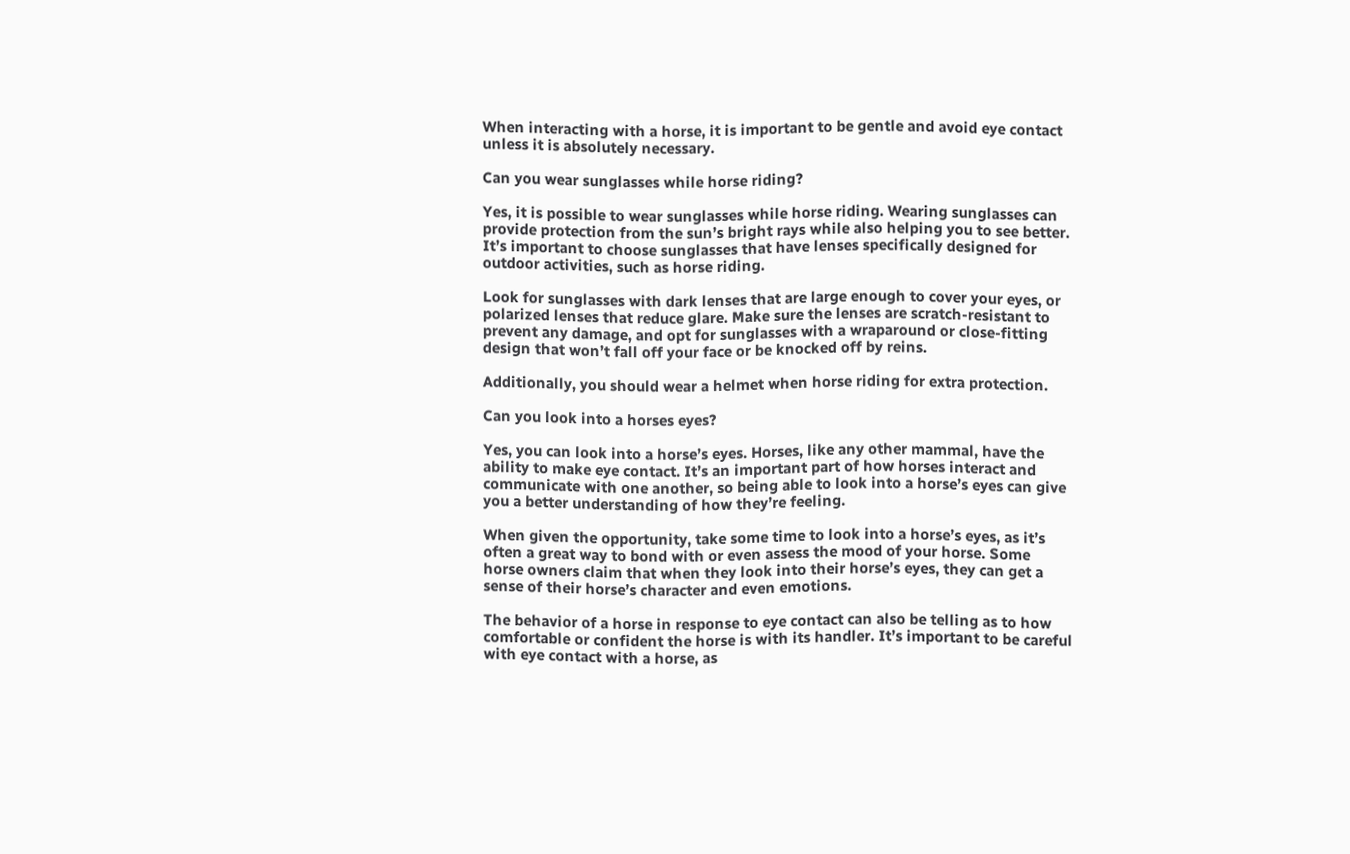When interacting with a horse, it is important to be gentle and avoid eye contact unless it is absolutely necessary.

Can you wear sunglasses while horse riding?

Yes, it is possible to wear sunglasses while horse riding. Wearing sunglasses can provide protection from the sun’s bright rays while also helping you to see better. It’s important to choose sunglasses that have lenses specifically designed for outdoor activities, such as horse riding.

Look for sunglasses with dark lenses that are large enough to cover your eyes, or polarized lenses that reduce glare. Make sure the lenses are scratch-resistant to prevent any damage, and opt for sunglasses with a wraparound or close-fitting design that won’t fall off your face or be knocked off by reins.

Additionally, you should wear a helmet when horse riding for extra protection.

Can you look into a horses eyes?

Yes, you can look into a horse’s eyes. Horses, like any other mammal, have the ability to make eye contact. It’s an important part of how horses interact and communicate with one another, so being able to look into a horse’s eyes can give you a better understanding of how they’re feeling.

When given the opportunity, take some time to look into a horse’s eyes, as it’s often a great way to bond with or even assess the mood of your horse. Some horse owners claim that when they look into their horse’s eyes, they can get a sense of their horse’s character and even emotions.

The behavior of a horse in response to eye contact can also be telling as to how comfortable or confident the horse is with its handler. It’s important to be careful with eye contact with a horse, as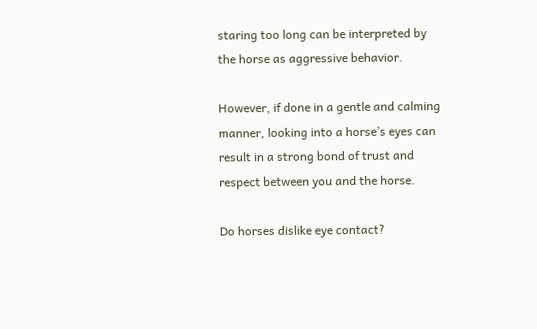staring too long can be interpreted by the horse as aggressive behavior.

However, if done in a gentle and calming manner, looking into a horse’s eyes can result in a strong bond of trust and respect between you and the horse.

Do horses dislike eye contact?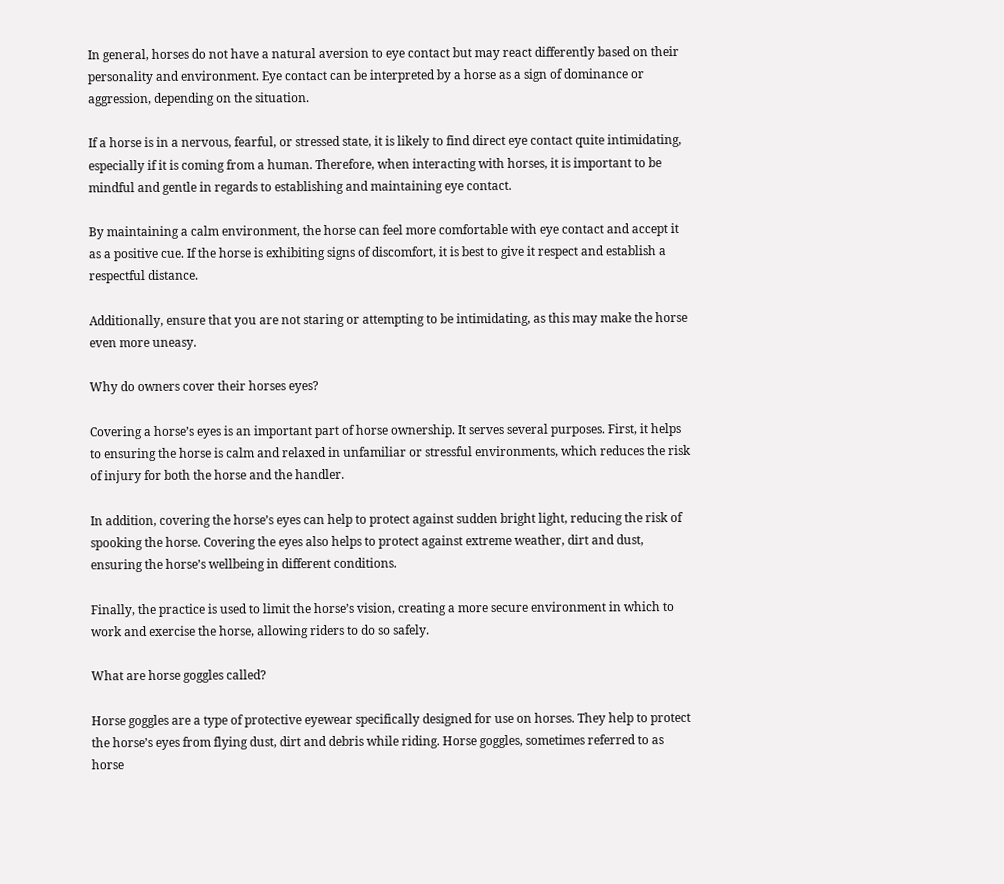In general, horses do not have a natural aversion to eye contact but may react differently based on their personality and environment. Eye contact can be interpreted by a horse as a sign of dominance or aggression, depending on the situation.

If a horse is in a nervous, fearful, or stressed state, it is likely to find direct eye contact quite intimidating, especially if it is coming from a human. Therefore, when interacting with horses, it is important to be mindful and gentle in regards to establishing and maintaining eye contact.

By maintaining a calm environment, the horse can feel more comfortable with eye contact and accept it as a positive cue. If the horse is exhibiting signs of discomfort, it is best to give it respect and establish a respectful distance.

Additionally, ensure that you are not staring or attempting to be intimidating, as this may make the horse even more uneasy.

Why do owners cover their horses eyes?

Covering a horse’s eyes is an important part of horse ownership. It serves several purposes. First, it helps to ensuring the horse is calm and relaxed in unfamiliar or stressful environments, which reduces the risk of injury for both the horse and the handler.

In addition, covering the horse’s eyes can help to protect against sudden bright light, reducing the risk of spooking the horse. Covering the eyes also helps to protect against extreme weather, dirt and dust, ensuring the horse’s wellbeing in different conditions.

Finally, the practice is used to limit the horse’s vision, creating a more secure environment in which to work and exercise the horse, allowing riders to do so safely.

What are horse goggles called?

Horse goggles are a type of protective eyewear specifically designed for use on horses. They help to protect the horse’s eyes from flying dust, dirt and debris while riding. Horse goggles, sometimes referred to as horse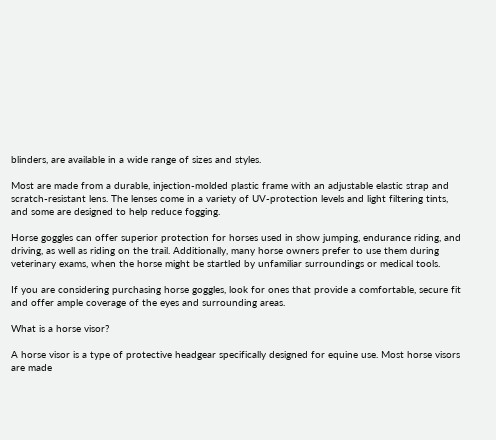blinders, are available in a wide range of sizes and styles.

Most are made from a durable, injection-molded plastic frame with an adjustable elastic strap and scratch-resistant lens. The lenses come in a variety of UV-protection levels and light filtering tints, and some are designed to help reduce fogging.

Horse goggles can offer superior protection for horses used in show jumping, endurance riding, and driving, as well as riding on the trail. Additionally, many horse owners prefer to use them during veterinary exams, when the horse might be startled by unfamiliar surroundings or medical tools.

If you are considering purchasing horse goggles, look for ones that provide a comfortable, secure fit and offer ample coverage of the eyes and surrounding areas.

What is a horse visor?

A horse visor is a type of protective headgear specifically designed for equine use. Most horse visors are made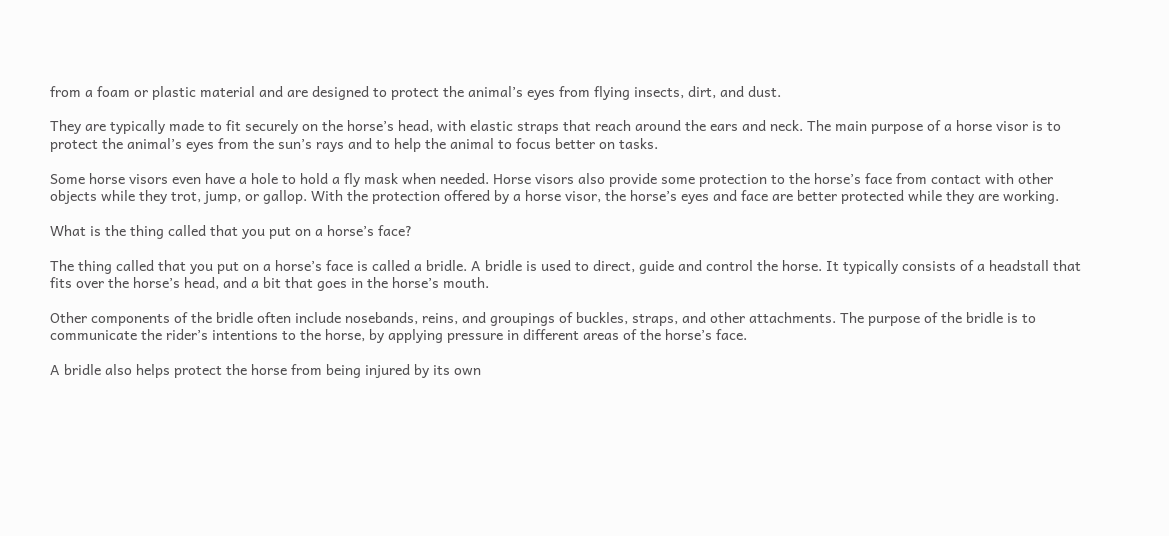from a foam or plastic material and are designed to protect the animal’s eyes from flying insects, dirt, and dust.

They are typically made to fit securely on the horse’s head, with elastic straps that reach around the ears and neck. The main purpose of a horse visor is to protect the animal’s eyes from the sun’s rays and to help the animal to focus better on tasks.

Some horse visors even have a hole to hold a fly mask when needed. Horse visors also provide some protection to the horse’s face from contact with other objects while they trot, jump, or gallop. With the protection offered by a horse visor, the horse’s eyes and face are better protected while they are working.

What is the thing called that you put on a horse’s face?

The thing called that you put on a horse’s face is called a bridle. A bridle is used to direct, guide and control the horse. It typically consists of a headstall that fits over the horse’s head, and a bit that goes in the horse’s mouth.

Other components of the bridle often include nosebands, reins, and groupings of buckles, straps, and other attachments. The purpose of the bridle is to communicate the rider’s intentions to the horse, by applying pressure in different areas of the horse’s face.

A bridle also helps protect the horse from being injured by its own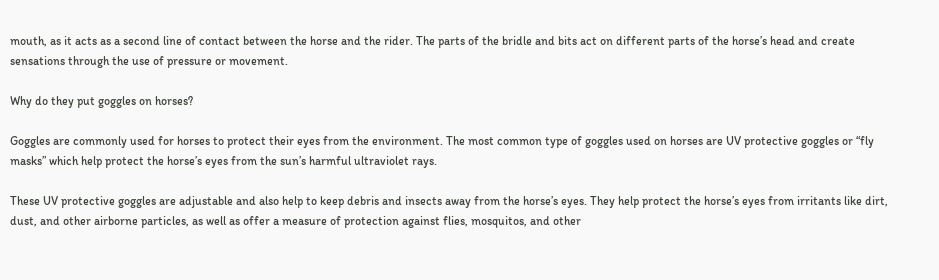mouth, as it acts as a second line of contact between the horse and the rider. The parts of the bridle and bits act on different parts of the horse’s head and create sensations through the use of pressure or movement.

Why do they put goggles on horses?

Goggles are commonly used for horses to protect their eyes from the environment. The most common type of goggles used on horses are UV protective goggles or “fly masks” which help protect the horse’s eyes from the sun’s harmful ultraviolet rays.

These UV protective goggles are adjustable and also help to keep debris and insects away from the horse’s eyes. They help protect the horse’s eyes from irritants like dirt, dust, and other airborne particles, as well as offer a measure of protection against flies, mosquitos, and other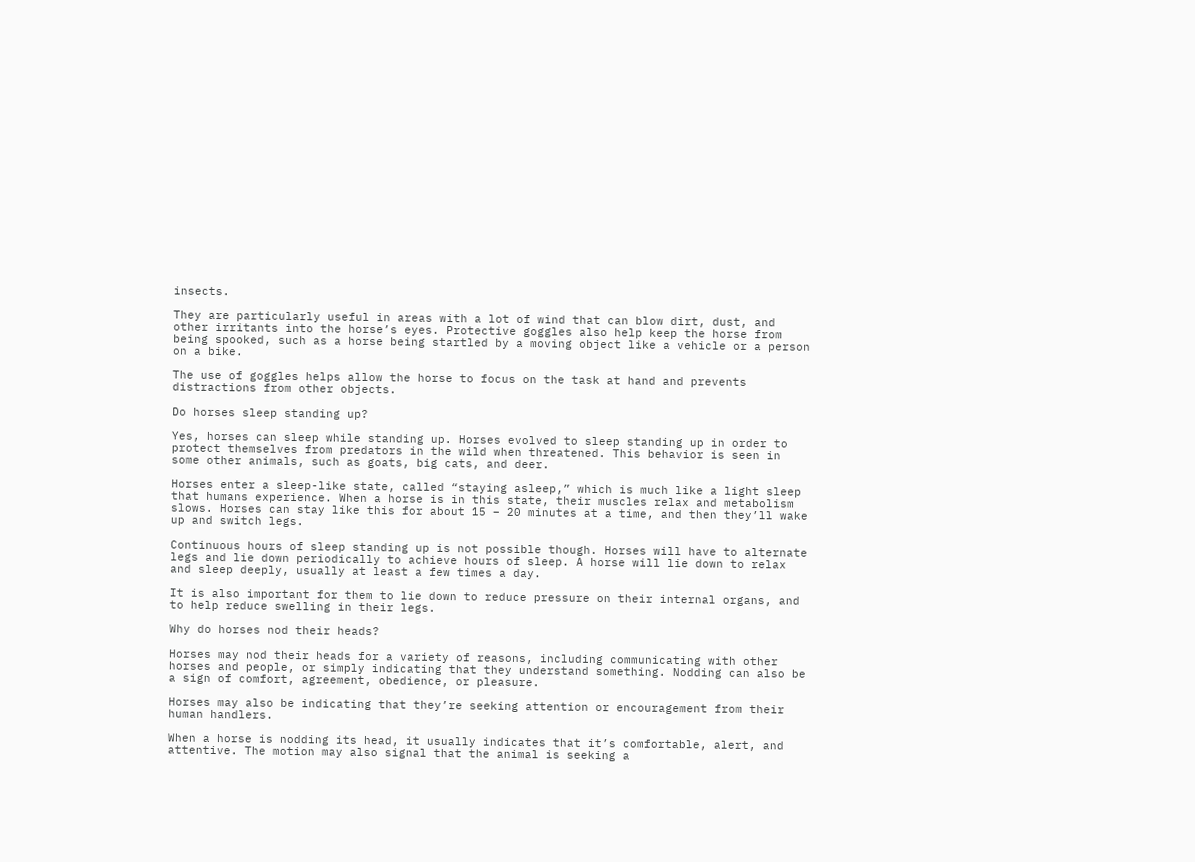insects.

They are particularly useful in areas with a lot of wind that can blow dirt, dust, and other irritants into the horse’s eyes. Protective goggles also help keep the horse from being spooked, such as a horse being startled by a moving object like a vehicle or a person on a bike.

The use of goggles helps allow the horse to focus on the task at hand and prevents distractions from other objects.

Do horses sleep standing up?

Yes, horses can sleep while standing up. Horses evolved to sleep standing up in order to protect themselves from predators in the wild when threatened. This behavior is seen in some other animals, such as goats, big cats, and deer.

Horses enter a sleep-like state, called “staying asleep,” which is much like a light sleep that humans experience. When a horse is in this state, their muscles relax and metabolism slows. Horses can stay like this for about 15 – 20 minutes at a time, and then they’ll wake up and switch legs.

Continuous hours of sleep standing up is not possible though. Horses will have to alternate legs and lie down periodically to achieve hours of sleep. A horse will lie down to relax and sleep deeply, usually at least a few times a day.

It is also important for them to lie down to reduce pressure on their internal organs, and to help reduce swelling in their legs.

Why do horses nod their heads?

Horses may nod their heads for a variety of reasons, including communicating with other horses and people, or simply indicating that they understand something. Nodding can also be a sign of comfort, agreement, obedience, or pleasure.

Horses may also be indicating that they’re seeking attention or encouragement from their human handlers.

When a horse is nodding its head, it usually indicates that it’s comfortable, alert, and attentive. The motion may also signal that the animal is seeking a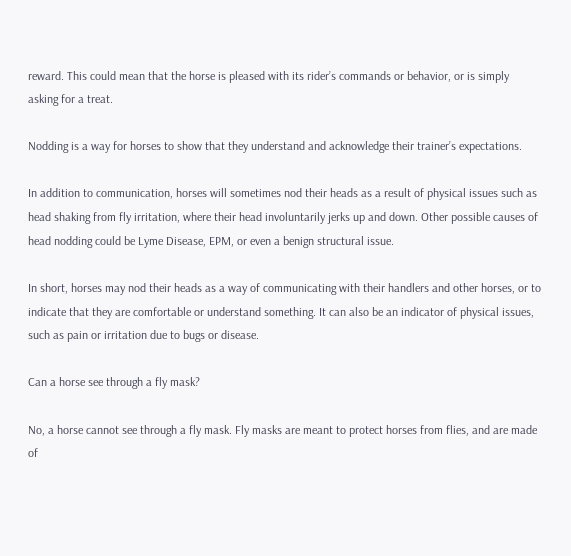reward. This could mean that the horse is pleased with its rider’s commands or behavior, or is simply asking for a treat.

Nodding is a way for horses to show that they understand and acknowledge their trainer’s expectations.

In addition to communication, horses will sometimes nod their heads as a result of physical issues such as head shaking from fly irritation, where their head involuntarily jerks up and down. Other possible causes of head nodding could be Lyme Disease, EPM, or even a benign structural issue.

In short, horses may nod their heads as a way of communicating with their handlers and other horses, or to indicate that they are comfortable or understand something. It can also be an indicator of physical issues, such as pain or irritation due to bugs or disease.

Can a horse see through a fly mask?

No, a horse cannot see through a fly mask. Fly masks are meant to protect horses from flies, and are made of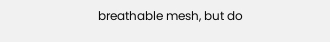breathable mesh, but do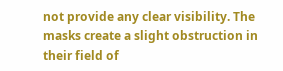not provide any clear visibility. The masks create a slight obstruction in their field of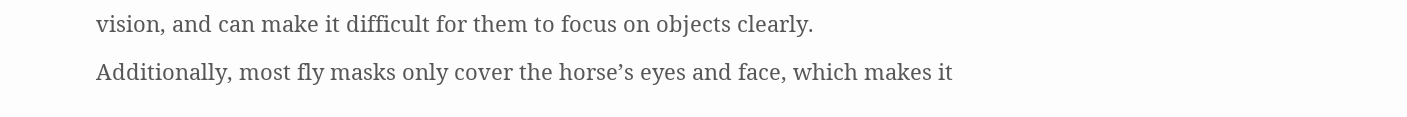vision, and can make it difficult for them to focus on objects clearly.

Additionally, most fly masks only cover the horse’s eyes and face, which makes it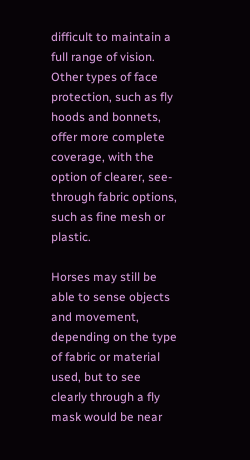difficult to maintain a full range of vision. Other types of face protection, such as fly hoods and bonnets, offer more complete coverage, with the option of clearer, see-through fabric options, such as fine mesh or plastic.

Horses may still be able to sense objects and movement, depending on the type of fabric or material used, but to see clearly through a fly mask would be near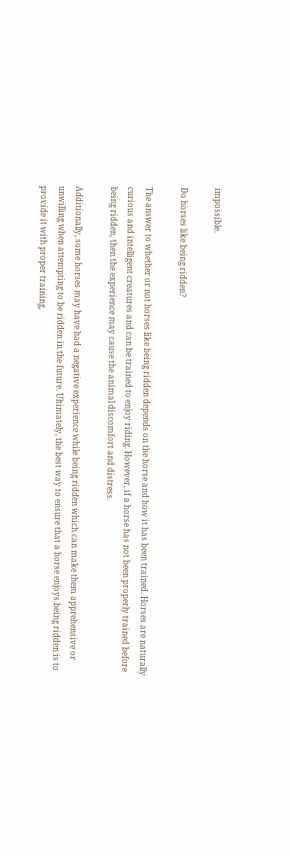impossible.

Do horses like being ridden?

The answer to whether or not horses like being ridden depends on the horse and how it has been trained. Horses are naturally curious and intelligent creatures and can be trained to enjoy riding. However, if a horse has not been properly trained before being ridden, then the experience may cause the animal discomfort and distress.

Additionally, some horses may have had a negative experience while being ridden which can make them apprehensive or unwilling when attempting to be ridden in the future. Ultimately, the best way to ensure that a horse enjoys being ridden is to provide it with proper training,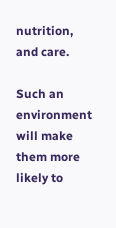nutrition, and care.

Such an environment will make them more likely to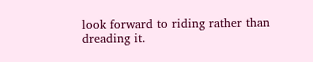look forward to riding rather than dreading it.